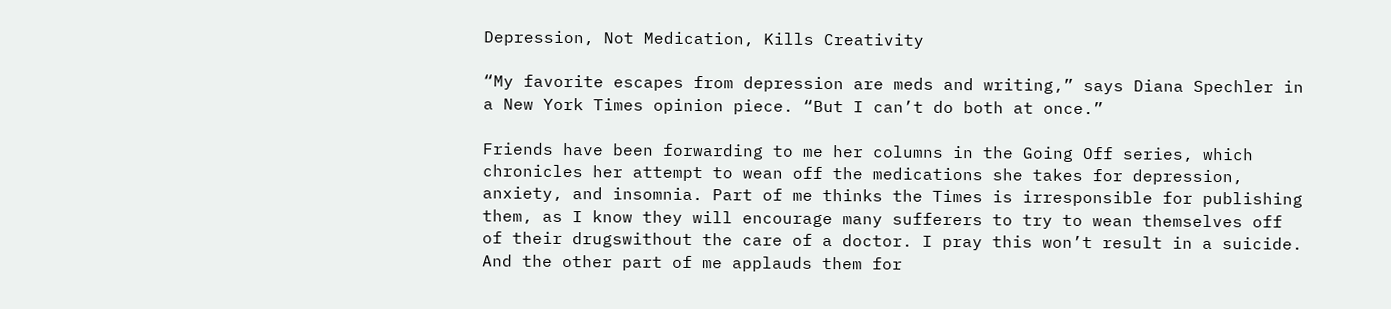Depression, Not Medication, Kills Creativity

“My favorite escapes from depression are meds and writing,” says Diana Spechler in a New York Times opinion piece. “But I can’t do both at once.”

Friends have been forwarding to me her columns in the Going Off series, which chronicles her attempt to wean off the medications she takes for depression, anxiety, and insomnia. Part of me thinks the Times is irresponsible for publishing them, as I know they will encourage many sufferers to try to wean themselves off of their drugswithout the care of a doctor. I pray this won’t result in a suicide. And the other part of me applauds them for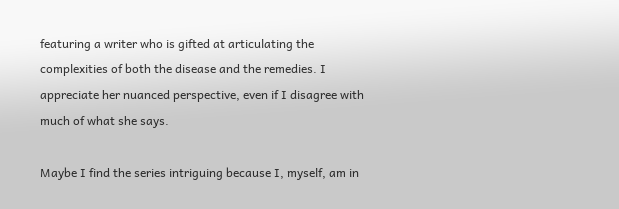featuring a writer who is gifted at articulating the complexities of both the disease and the remedies. I appreciate her nuanced perspective, even if I disagree with much of what she says.

Maybe I find the series intriguing because I, myself, am in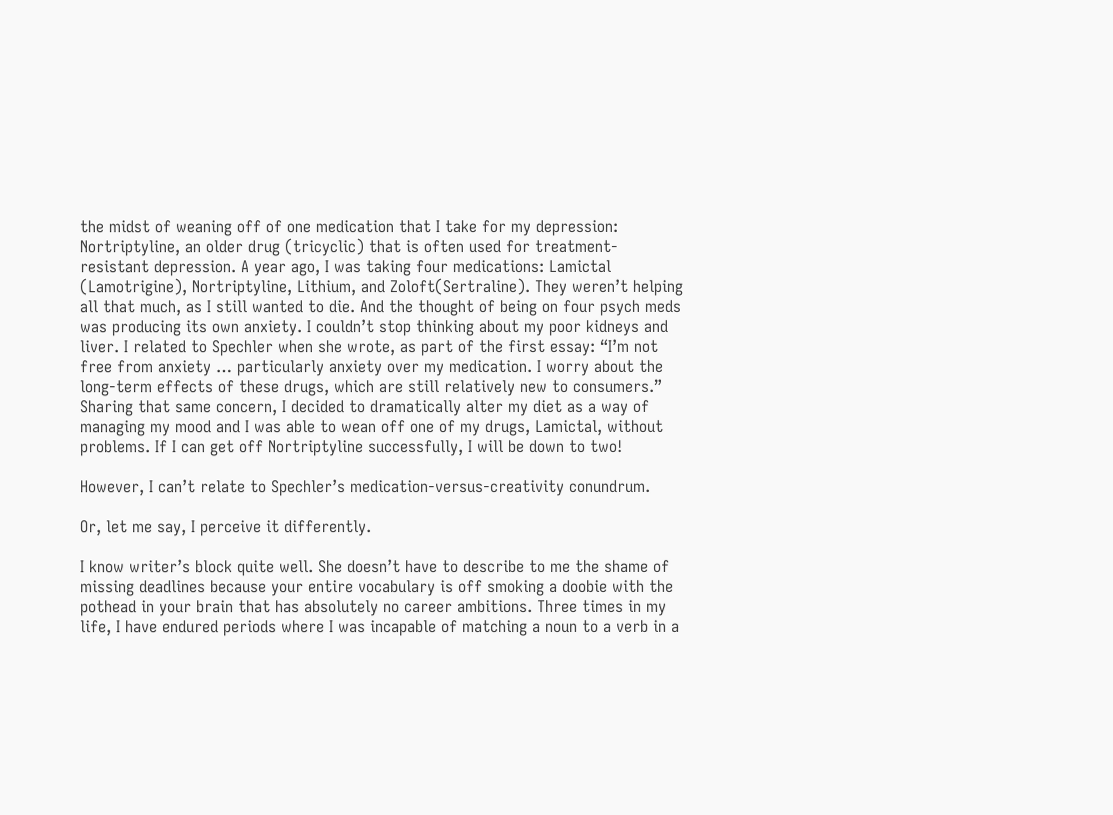the midst of weaning off of one medication that I take for my depression: Nortriptyline, an older drug (tricyclic) that is often used for treatment-resistant depression. A year ago, I was taking four medications: Lamictal (Lamotrigine), Nortriptyline, Lithium, and Zoloft(Sertraline). They weren’t helping all that much, as I still wanted to die. And the thought of being on four psych meds was producing its own anxiety. I couldn’t stop thinking about my poor kidneys and liver. I related to Spechler when she wrote, as part of the first essay: “I’m not free from anxiety … particularly anxiety over my medication. I worry about the long-term effects of these drugs, which are still relatively new to consumers.” Sharing that same concern, I decided to dramatically alter my diet as a way of managing my mood and I was able to wean off one of my drugs, Lamictal, without problems. If I can get off Nortriptyline successfully, I will be down to two!

However, I can’t relate to Spechler’s medication-versus-creativity conundrum.

Or, let me say, I perceive it differently.

I know writer’s block quite well. She doesn’t have to describe to me the shame of missing deadlines because your entire vocabulary is off smoking a doobie with the pothead in your brain that has absolutely no career ambitions. Three times in my life, I have endured periods where I was incapable of matching a noun to a verb in a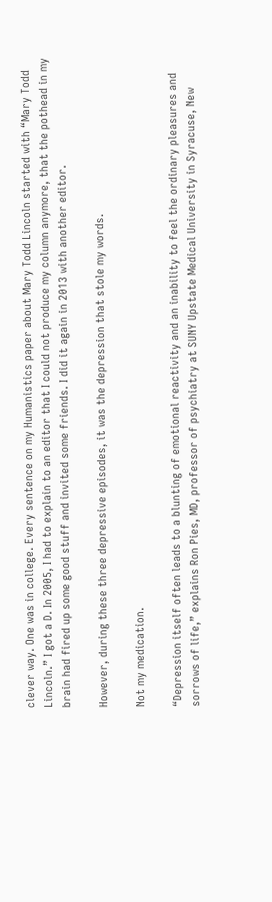clever way. One was in college. Every sentence on my Humanistics paper about Mary Todd Lincoln started with “Mary Todd Lincoln.” I got a D. In 2005, I had to explain to an editor that I could not produce my column anymore, that the pothead in my brain had fired up some good stuff and invited some friends. I did it again in 2013 with another editor.

However, during these three depressive episodes, it was the depression that stole my words.

Not my medication.

“Depression itself often leads to a blunting of emotional reactivity and an inability to feel the ordinary pleasures and sorrows of life,” explains Ron Pies, MD, professor of psychiatry at SUNY Upstate Medical University in Syracuse, New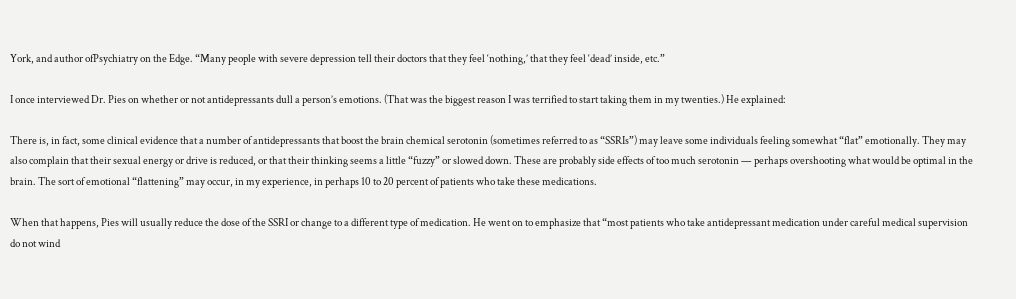York, and author ofPsychiatry on the Edge. “Many people with severe depression tell their doctors that they feel ‘nothing,’ that they feel ‘dead’ inside, etc.”

I once interviewed Dr. Pies on whether or not antidepressants dull a person’s emotions. (That was the biggest reason I was terrified to start taking them in my twenties.) He explained:

There is, in fact, some clinical evidence that a number of antidepressants that boost the brain chemical serotonin (sometimes referred to as “SSRIs”) may leave some individuals feeling somewhat “flat” emotionally. They may also complain that their sexual energy or drive is reduced, or that their thinking seems a little “fuzzy” or slowed down. These are probably side effects of too much serotonin — perhaps overshooting what would be optimal in the brain. The sort of emotional “flattening” may occur, in my experience, in perhaps 10 to 20 percent of patients who take these medications.

When that happens, Pies will usually reduce the dose of the SSRI or change to a different type of medication. He went on to emphasize that “most patients who take antidepressant medication under careful medical supervision do not wind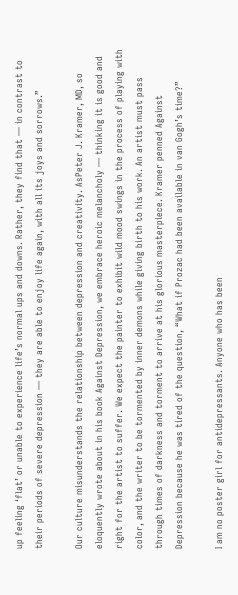up feeling ‘flat’ or unable to experience life’s normal ups and downs. Rather, they find that — in contrast to their periods of severe depression — they are able to enjoy life again, with all its joys and sorrows.”

Our culture misunderstands the relationship between depression and creativity. AsPeter J. Kramer, MD, so eloquently wrote about in his book Against Depression, we embrace heroic melancholy — thinking it is good and right for the artist to suffer. We expect the painter to exhibit wild mood swings in the process of playing with color, and the writer to be tormented by inner demons while giving birth to his work. An artist must pass through times of darkness and torment to arrive at his glorious masterpiece. Kramer penned Against Depression because he was tired of the question, “What if Prozac had been available in van Gogh’s time?”

I am no poster girl for antidepressants. Anyone who has been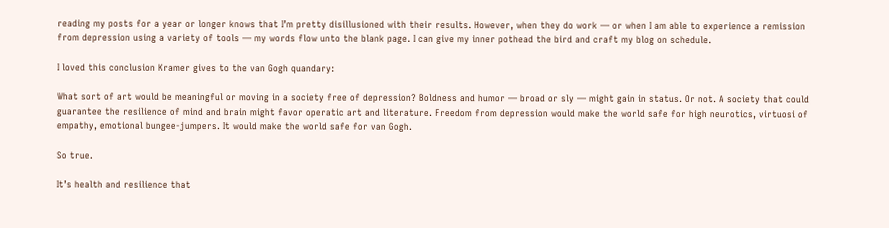reading my posts for a year or longer knows that I’m pretty disillusioned with their results. However, when they do work — or when I am able to experience a remission from depression using a variety of tools — my words flow unto the blank page. I can give my inner pothead the bird and craft my blog on schedule.

I loved this conclusion Kramer gives to the van Gogh quandary:

What sort of art would be meaningful or moving in a society free of depression? Boldness and humor — broad or sly — might gain in status. Or not. A society that could guarantee the resilience of mind and brain might favor operatic art and literature. Freedom from depression would make the world safe for high neurotics, virtuosi of empathy, emotional bungee-jumpers. It would make the world safe for van Gogh.

So true.

It’s health and resilience that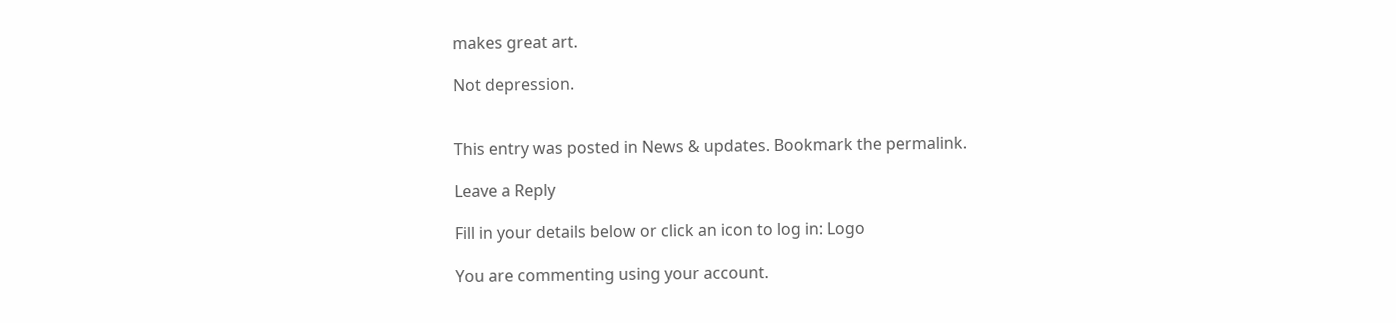makes great art.

Not depression.


This entry was posted in News & updates. Bookmark the permalink.

Leave a Reply

Fill in your details below or click an icon to log in: Logo

You are commenting using your account.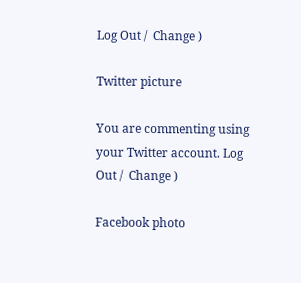Log Out /  Change )

Twitter picture

You are commenting using your Twitter account. Log Out /  Change )

Facebook photo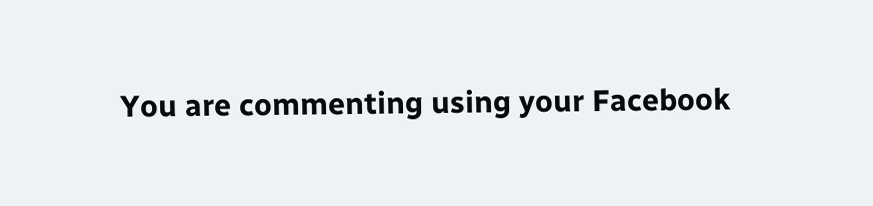You are commenting using your Facebook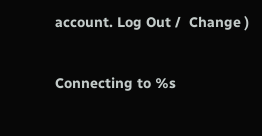account. Log Out /  Change )

Connecting to %s